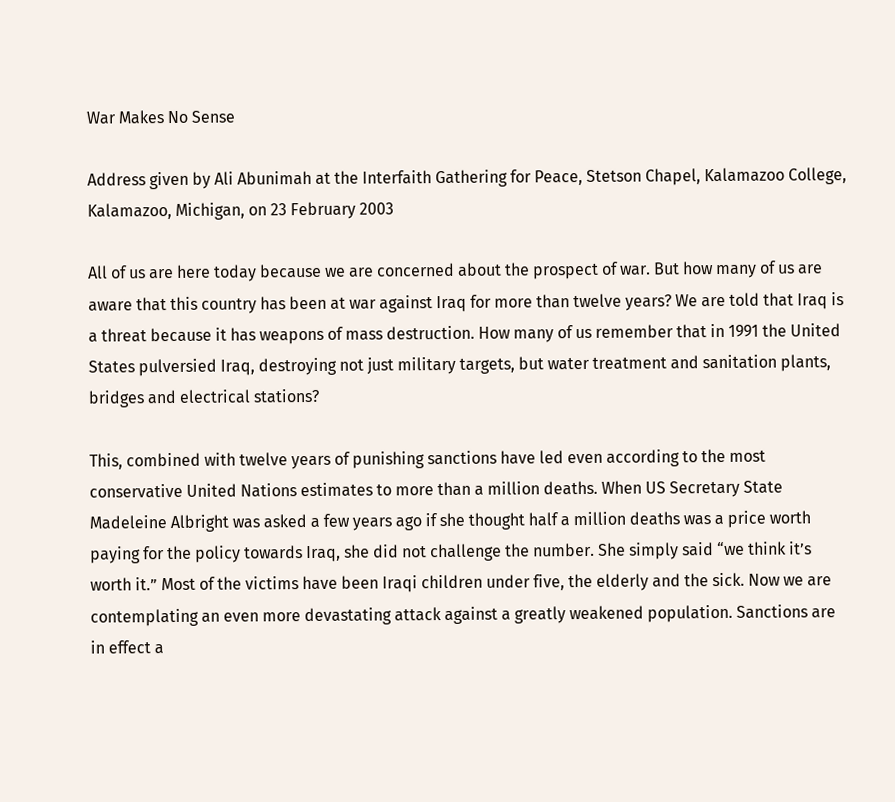War Makes No Sense

Address given by Ali Abunimah at the Interfaith Gathering for Peace, Stetson Chapel, Kalamazoo College, Kalamazoo, Michigan, on 23 February 2003

All of us are here today because we are concerned about the prospect of war. But how many of us are aware that this country has been at war against Iraq for more than twelve years? We are told that Iraq is a threat because it has weapons of mass destruction. How many of us remember that in 1991 the United States pulversied Iraq, destroying not just military targets, but water treatment and sanitation plants, bridges and electrical stations?

This, combined with twelve years of punishing sanctions have led even according to the most conservative United Nations estimates to more than a million deaths. When US Secretary State Madeleine Albright was asked a few years ago if she thought half a million deaths was a price worth paying for the policy towards Iraq, she did not challenge the number. She simply said “we think it’s worth it.” Most of the victims have been Iraqi children under five, the elderly and the sick. Now we are contemplating an even more devastating attack against a greatly weakened population. Sanctions are in effect a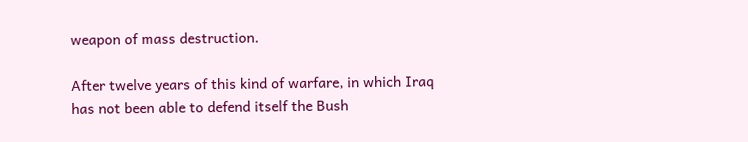weapon of mass destruction.

After twelve years of this kind of warfare, in which Iraq has not been able to defend itself the Bush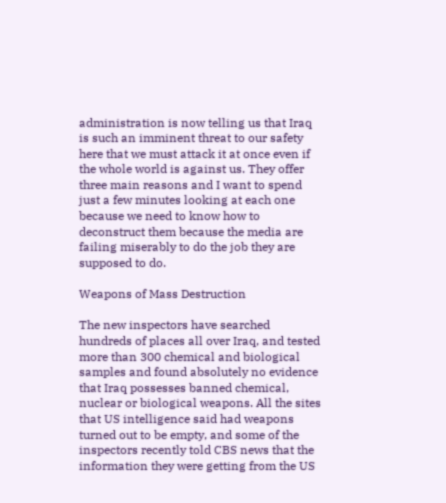administration is now telling us that Iraq is such an imminent threat to our safety here that we must attack it at once even if the whole world is against us. They offer three main reasons and I want to spend just a few minutes looking at each one because we need to know how to deconstruct them because the media are failing miserably to do the job they are supposed to do.

Weapons of Mass Destruction

The new inspectors have searched hundreds of places all over Iraq, and tested more than 300 chemical and biological samples and found absolutely no evidence that Iraq possesses banned chemical, nuclear or biological weapons. All the sites that US intelligence said had weapons turned out to be empty, and some of the inspectors recently told CBS news that the information they were getting from the US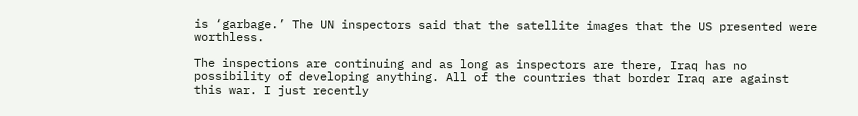is ‘garbage.’ The UN inspectors said that the satellite images that the US presented were worthless.

The inspections are continuing and as long as inspectors are there, Iraq has no possibility of developing anything. All of the countries that border Iraq are against this war. I just recently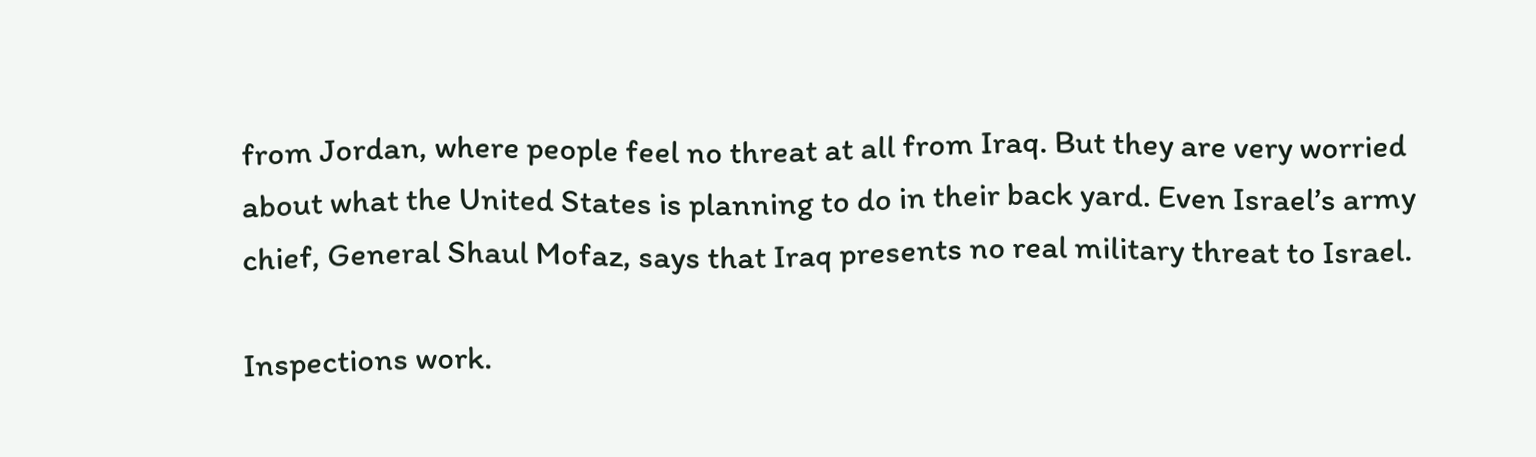from Jordan, where people feel no threat at all from Iraq. But they are very worried about what the United States is planning to do in their back yard. Even Israel’s army chief, General Shaul Mofaz, says that Iraq presents no real military threat to Israel.

Inspections work.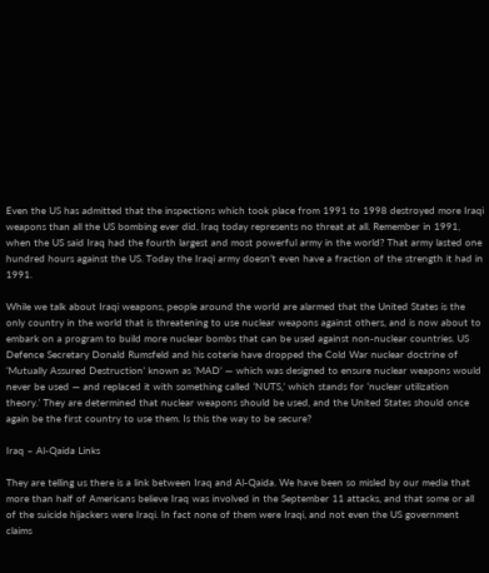Even the US has admitted that the inspections which took place from 1991 to 1998 destroyed more Iraqi weapons than all the US bombing ever did. Iraq today represents no threat at all. Remember in 1991, when the US said Iraq had the fourth largest and most powerful army in the world? That army lasted one hundred hours against the US. Today the Iraqi army doesn’t even have a fraction of the strength it had in 1991.

While we talk about Iraqi weapons, people around the world are alarmed that the United States is the only country in the world that is threatening to use nuclear weapons against others, and is now about to embark on a program to build more nuclear bombs that can be used against non-nuclear countries. US Defence Secretary Donald Rumsfeld and his coterie have dropped the Cold War nuclear doctrine of ‘Mutually Assured Destruction’ known as ‘MAD’ — which was designed to ensure nuclear weapons would never be used — and replaced it with something called ‘NUTS,’ which stands for ‘nuclear utilization theory.’ They are determined that nuclear weapons should be used, and the United States should once again be the first country to use them. Is this the way to be secure?

Iraq – Al-Qaida Links

They are telling us there is a link between Iraq and Al-Qaida. We have been so misled by our media that more than half of Americans believe Iraq was involved in the September 11 attacks, and that some or all of the suicide hijackers were Iraqi. In fact none of them were Iraqi, and not even the US government claims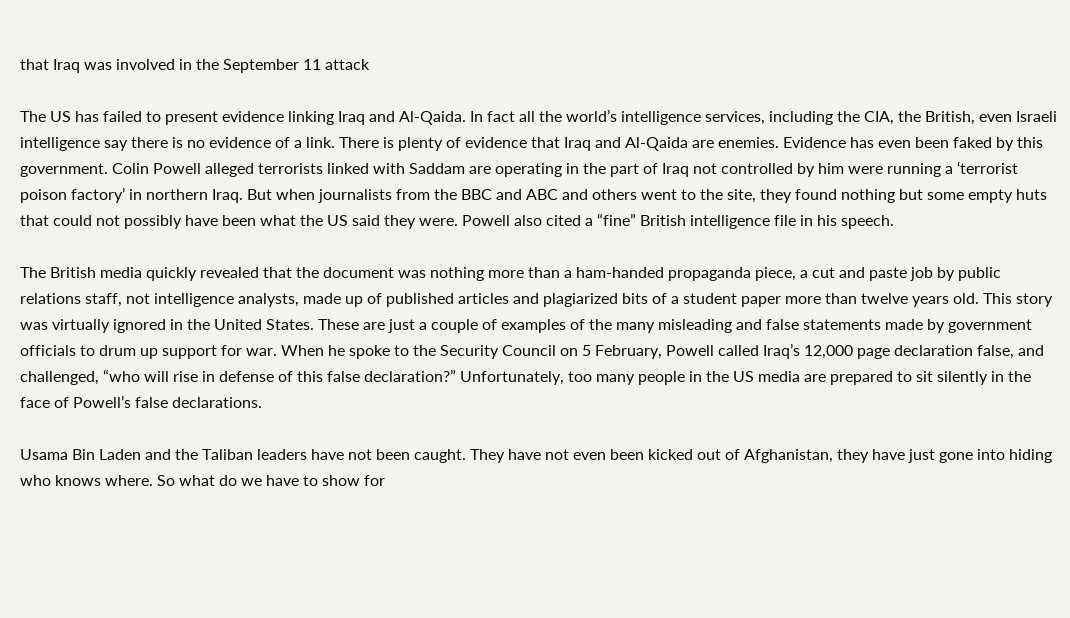that Iraq was involved in the September 11 attack

The US has failed to present evidence linking Iraq and Al-Qaida. In fact all the world’s intelligence services, including the CIA, the British, even Israeli intelligence say there is no evidence of a link. There is plenty of evidence that Iraq and Al-Qaida are enemies. Evidence has even been faked by this government. Colin Powell alleged terrorists linked with Saddam are operating in the part of Iraq not controlled by him were running a ‘terrorist poison factory’ in northern Iraq. But when journalists from the BBC and ABC and others went to the site, they found nothing but some empty huts that could not possibly have been what the US said they were. Powell also cited a “fine” British intelligence file in his speech.

The British media quickly revealed that the document was nothing more than a ham-handed propaganda piece, a cut and paste job by public relations staff, not intelligence analysts, made up of published articles and plagiarized bits of a student paper more than twelve years old. This story was virtually ignored in the United States. These are just a couple of examples of the many misleading and false statements made by government officials to drum up support for war. When he spoke to the Security Council on 5 February, Powell called Iraq’s 12,000 page declaration false, and challenged, “who will rise in defense of this false declaration?” Unfortunately, too many people in the US media are prepared to sit silently in the face of Powell’s false declarations.

Usama Bin Laden and the Taliban leaders have not been caught. They have not even been kicked out of Afghanistan, they have just gone into hiding who knows where. So what do we have to show for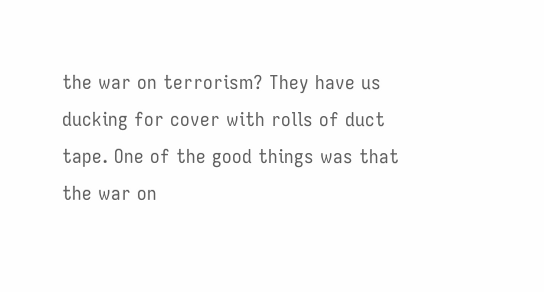the war on terrorism? They have us ducking for cover with rolls of duct tape. One of the good things was that the war on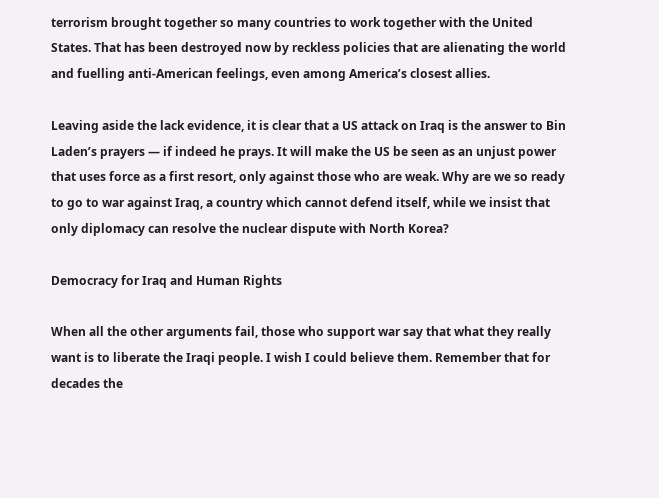terrorism brought together so many countries to work together with the United States. That has been destroyed now by reckless policies that are alienating the world and fuelling anti-American feelings, even among America’s closest allies.

Leaving aside the lack evidence, it is clear that a US attack on Iraq is the answer to Bin Laden’s prayers — if indeed he prays. It will make the US be seen as an unjust power that uses force as a first resort, only against those who are weak. Why are we so ready to go to war against Iraq, a country which cannot defend itself, while we insist that only diplomacy can resolve the nuclear dispute with North Korea?

Democracy for Iraq and Human Rights

When all the other arguments fail, those who support war say that what they really want is to liberate the Iraqi people. I wish I could believe them. Remember that for decades the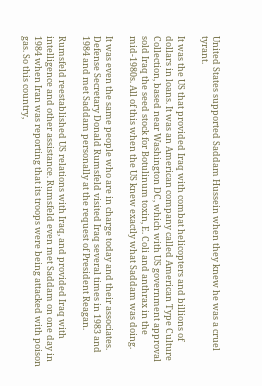United States supported Saddam Hussein when they knew he was a cruel tyrant.

It was the US that provided Iraq with combat helicopters and billions of dollars in loans. It was an American company called American Type Culture Collection, based near Washington DC, which with US government approval sold Iraq the seed stock for Botulinum toxin, E. Coli and anthrax in the mid-1980s. All of this when the US knew exactly what Saddam was doing.

It was even the same people who are in charge today and their associates. Defense Secretary Donald Rumsfeld visited Iraq several times in 1983 and 1984 and met Saddam personally at the request of President Reagan.

Rumsfeld reestablished US relations with Iraq, and provided Iraq with intelligence and other assistance. Rumsfeld even met Saddam on one day in 1984 when Iran was reporting that its troops were being attacked with poison gas. So this country,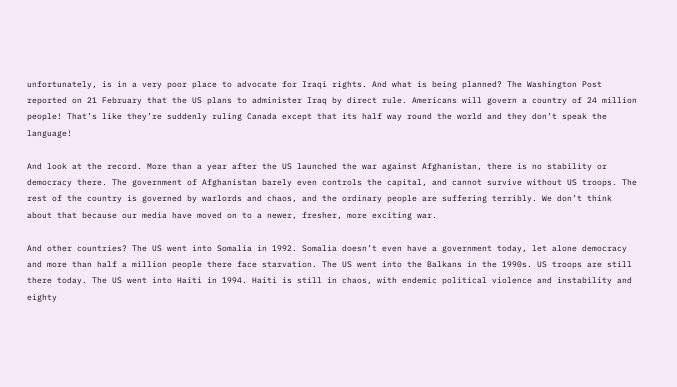unfortunately, is in a very poor place to advocate for Iraqi rights. And what is being planned? The Washington Post reported on 21 February that the US plans to administer Iraq by direct rule. Americans will govern a country of 24 million people! That’s like they’re suddenly ruling Canada except that its half way round the world and they don’t speak the language!

And look at the record. More than a year after the US launched the war against Afghanistan, there is no stability or democracy there. The government of Afghanistan barely even controls the capital, and cannot survive without US troops. The rest of the country is governed by warlords and chaos, and the ordinary people are suffering terribly. We don’t think about that because our media have moved on to a newer, fresher, more exciting war.

And other countries? The US went into Somalia in 1992. Somalia doesn’t even have a government today, let alone democracy and more than half a million people there face starvation. The US went into the Balkans in the 1990s. US troops are still there today. The US went into Haiti in 1994. Haiti is still in chaos, with endemic political violence and instability and eighty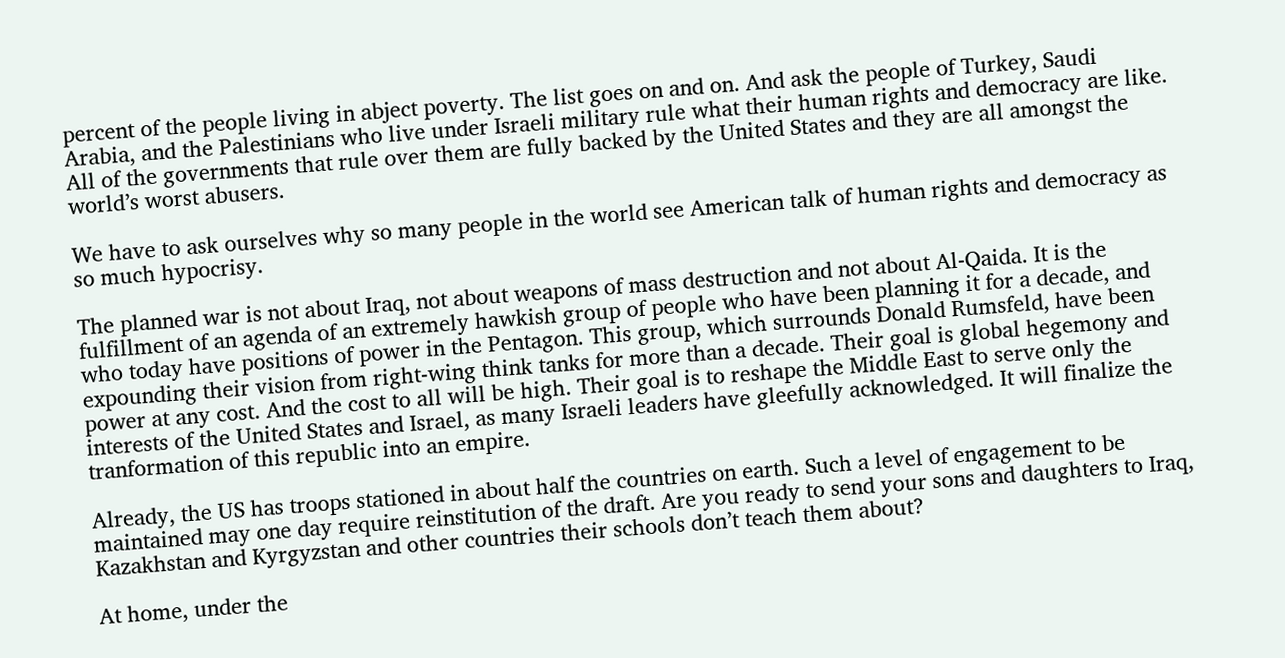percent of the people living in abject poverty. The list goes on and on. And ask the people of Turkey, Saudi Arabia, and the Palestinians who live under Israeli military rule what their human rights and democracy are like. All of the governments that rule over them are fully backed by the United States and they are all amongst the world’s worst abusers.

We have to ask ourselves why so many people in the world see American talk of human rights and democracy as so much hypocrisy.

The planned war is not about Iraq, not about weapons of mass destruction and not about Al-Qaida. It is the fulfillment of an agenda of an extremely hawkish group of people who have been planning it for a decade, and who today have positions of power in the Pentagon. This group, which surrounds Donald Rumsfeld, have been expounding their vision from right-wing think tanks for more than a decade. Their goal is global hegemony and power at any cost. And the cost to all will be high. Their goal is to reshape the Middle East to serve only the interests of the United States and Israel, as many Israeli leaders have gleefully acknowledged. It will finalize the tranformation of this republic into an empire.

Already, the US has troops stationed in about half the countries on earth. Such a level of engagement to be maintained may one day require reinstitution of the draft. Are you ready to send your sons and daughters to Iraq, Kazakhstan and Kyrgyzstan and other countries their schools don’t teach them about?

At home, under the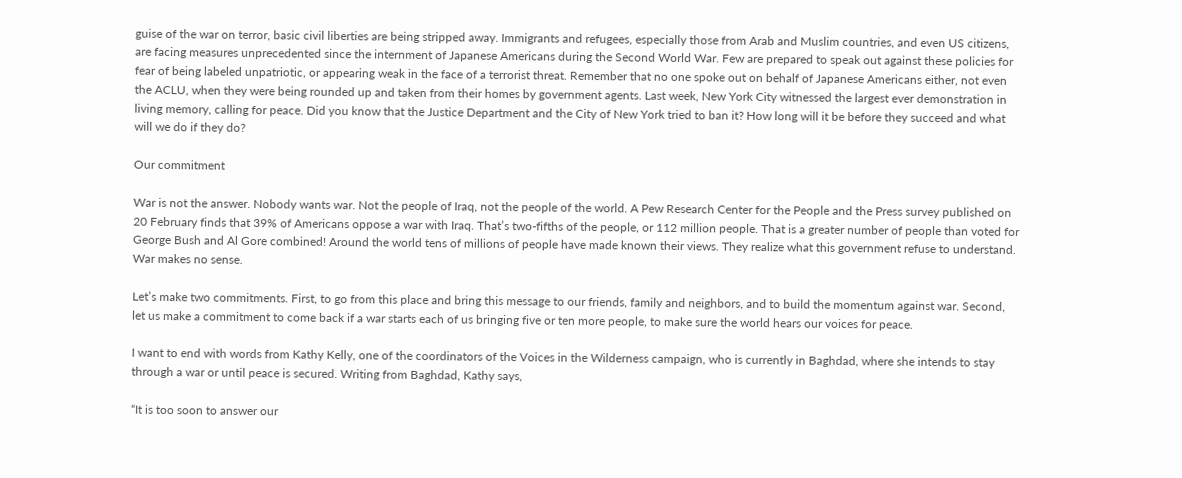guise of the war on terror, basic civil liberties are being stripped away. Immigrants and refugees, especially those from Arab and Muslim countries, and even US citizens, are facing measures unprecedented since the internment of Japanese Americans during the Second World War. Few are prepared to speak out against these policies for fear of being labeled unpatriotic, or appearing weak in the face of a terrorist threat. Remember that no one spoke out on behalf of Japanese Americans either, not even the ACLU, when they were being rounded up and taken from their homes by government agents. Last week, New York City witnessed the largest ever demonstration in living memory, calling for peace. Did you know that the Justice Department and the City of New York tried to ban it? How long will it be before they succeed and what will we do if they do?

Our commitment

War is not the answer. Nobody wants war. Not the people of Iraq, not the people of the world. A Pew Research Center for the People and the Press survey published on 20 February finds that 39% of Americans oppose a war with Iraq. That’s two-fifths of the people, or 112 million people. That is a greater number of people than voted for George Bush and Al Gore combined! Around the world tens of millions of people have made known their views. They realize what this government refuse to understand. War makes no sense.

Let’s make two commitments. First, to go from this place and bring this message to our friends, family and neighbors, and to build the momentum against war. Second, let us make a commitment to come back if a war starts each of us bringing five or ten more people, to make sure the world hears our voices for peace.

I want to end with words from Kathy Kelly, one of the coordinators of the Voices in the Wilderness campaign, who is currently in Baghdad, where she intends to stay through a war or until peace is secured. Writing from Baghdad, Kathy says,

“It is too soon to answer our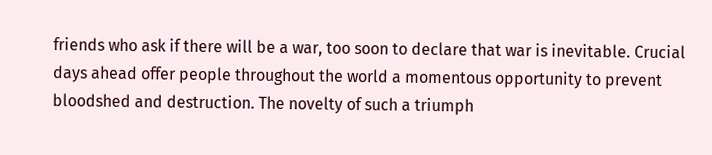friends who ask if there will be a war, too soon to declare that war is inevitable. Crucial days ahead offer people throughout the world a momentous opportunity to prevent bloodshed and destruction. The novelty of such a triumph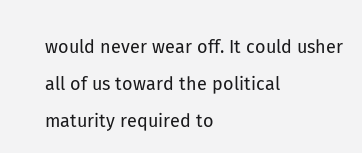would never wear off. It could usher all of us toward the political maturity required to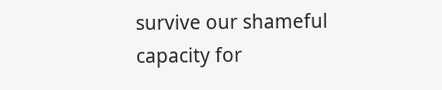survive our shameful capacity for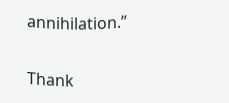annihilation.”

Thank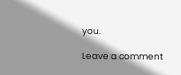you.

Leave a comment